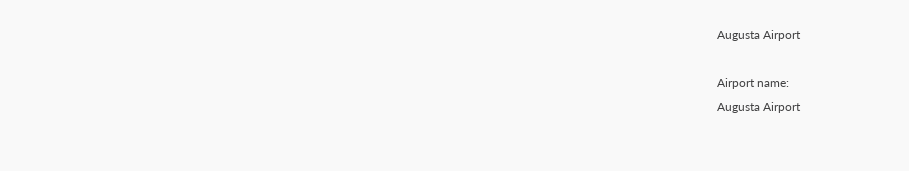Augusta Airport

Airport name:
Augusta Airport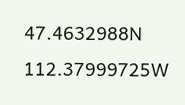47.4632988N 112.37999725W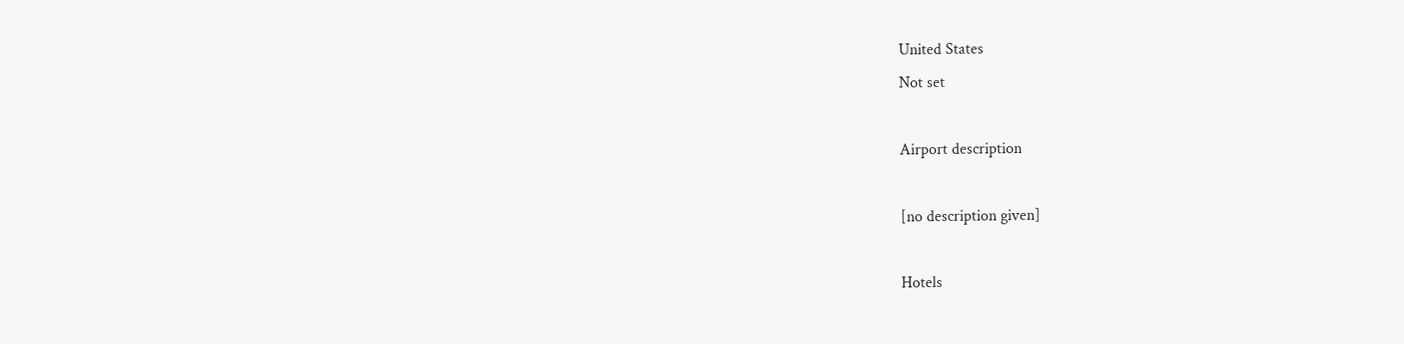United States
Not set

Airport description

[no description given]

Hotels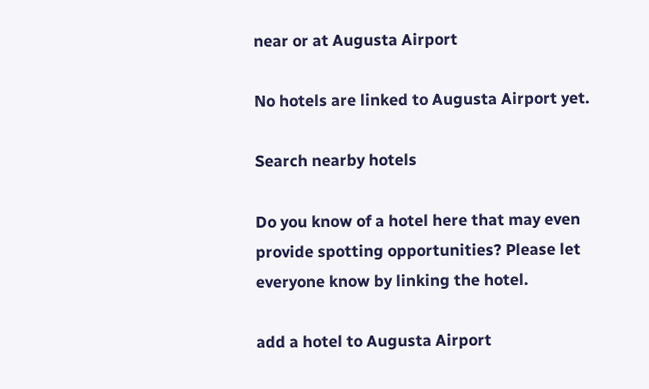near or at Augusta Airport

No hotels are linked to Augusta Airport yet.

Search nearby hotels

Do you know of a hotel here that may even provide spotting opportunities? Please let everyone know by linking the hotel.

add a hotel to Augusta Airport